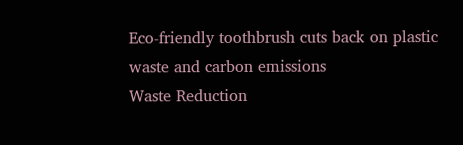Eco-friendly toothbrush cuts back on plastic waste and carbon emissions
Waste Reduction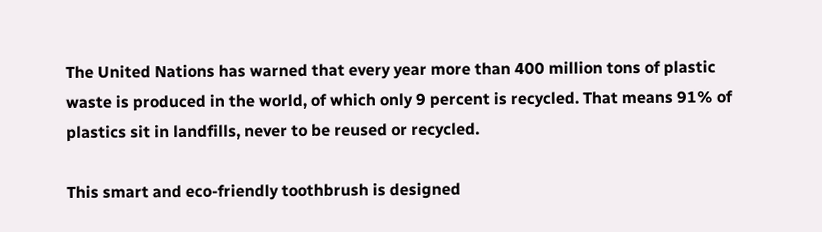The United Nations has warned that every year more than 400 million tons of plastic waste is produced in the world, of which only 9 percent is recycled. That means 91% of plastics sit in landfills, never to be reused or recycled.

This smart and eco-friendly toothbrush is designed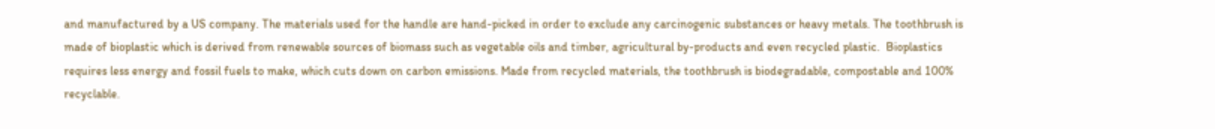and manufactured by a US company. The materials used for the handle are hand-picked in order to exclude any carcinogenic substances or heavy metals. The toothbrush is made of bioplastic which is derived from renewable sources of biomass such as vegetable oils and timber, agricultural by-products and even recycled plastic.  Bioplastics requires less energy and fossil fuels to make, which cuts down on carbon emissions. Made from recycled materials, the toothbrush is biodegradable, compostable and 100% recyclable.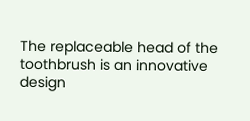The replaceable head of the toothbrush is an innovative design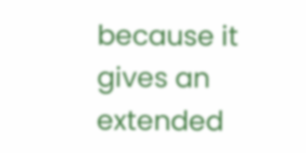because it gives an extended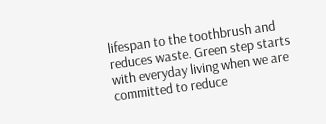lifespan to the toothbrush and reduces waste. Green step starts with everyday living when we are committed to reduce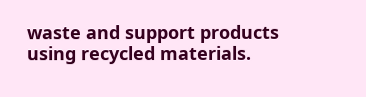waste and support products using recycled materials.